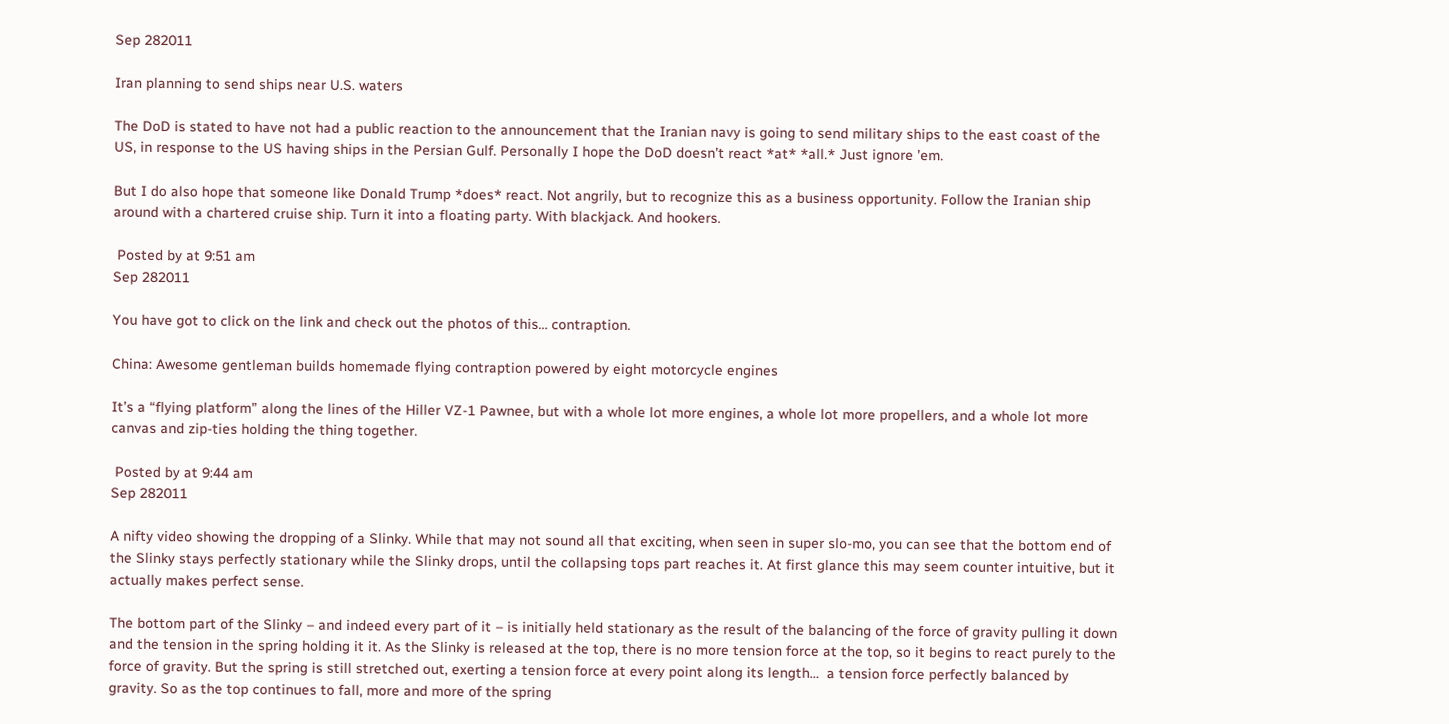Sep 282011

Iran planning to send ships near U.S. waters

The DoD is stated to have not had a public reaction to the announcement that the Iranian navy is going to send military ships to the east coast of the US, in response to the US having ships in the Persian Gulf. Personally I hope the DoD doesn’t react *at* *all.* Just ignore ’em.

But I do also hope that someone like Donald Trump *does* react. Not angrily, but to recognize this as a business opportunity. Follow the Iranian ship around with a chartered cruise ship. Turn it into a floating party. With blackjack. And hookers.

 Posted by at 9:51 am
Sep 282011

You have got to click on the link and check out the photos of this… contraption.

China: Awesome gentleman builds homemade flying contraption powered by eight motorcycle engines

It’s a “flying platform” along the lines of the Hiller VZ-1 Pawnee, but with a whole lot more engines, a whole lot more propellers, and a whole lot more canvas and zip-ties holding the thing together.

 Posted by at 9:44 am
Sep 282011

A nifty video showing the dropping of a Slinky. While that may not sound all that exciting, when seen in super slo-mo, you can see that the bottom end of the Slinky stays perfectly stationary while the Slinky drops, until the collapsing tops part reaches it. At first glance this may seem counter intuitive, but it actually makes perfect sense.

The bottom part of the Slinky – and indeed every part of it – is initially held stationary as the result of the balancing of the force of gravity pulling it down and the tension in the spring holding it it. As the Slinky is released at the top, there is no more tension force at the top, so it begins to react purely to the force of gravity. But the spring is still stretched out, exerting a tension force at every point along its length…  a tension force perfectly balanced by gravity. So as the top continues to fall, more and more of the spring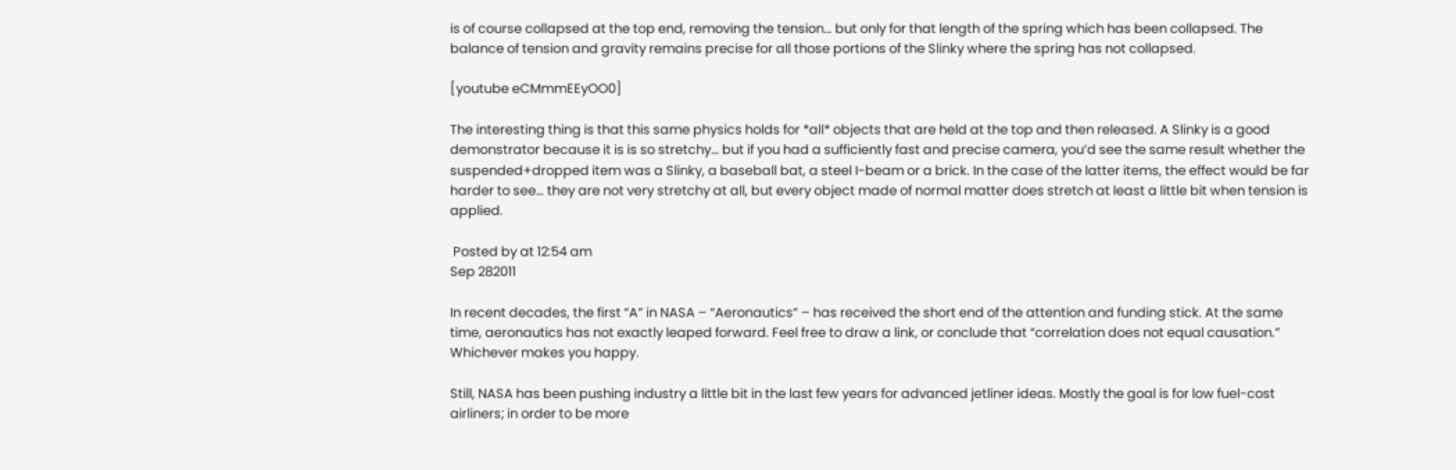is of course collapsed at the top end, removing the tension… but only for that length of the spring which has been collapsed. The balance of tension and gravity remains precise for all those portions of the Slinky where the spring has not collapsed.

[youtube eCMmmEEyOO0]

The interesting thing is that this same physics holds for *all* objects that are held at the top and then released. A Slinky is a good demonstrator because it is is so stretchy… but if you had a sufficiently fast and precise camera, you’d see the same result whether the suspended+dropped item was a Slinky, a baseball bat, a steel I-beam or a brick. In the case of the latter items, the effect would be far harder to see… they are not very stretchy at all, but every object made of normal matter does stretch at least a little bit when tension is applied.

 Posted by at 12:54 am
Sep 282011

In recent decades, the first “A” in NASA – “Aeronautics” – has received the short end of the attention and funding stick. At the same time, aeronautics has not exactly leaped forward. Feel free to draw a link, or conclude that “correlation does not equal causation.” Whichever makes you happy.

Still, NASA has been pushing industry a little bit in the last few years for advanced jetliner ideas. Mostly the goal is for low fuel-cost airliners; in order to be more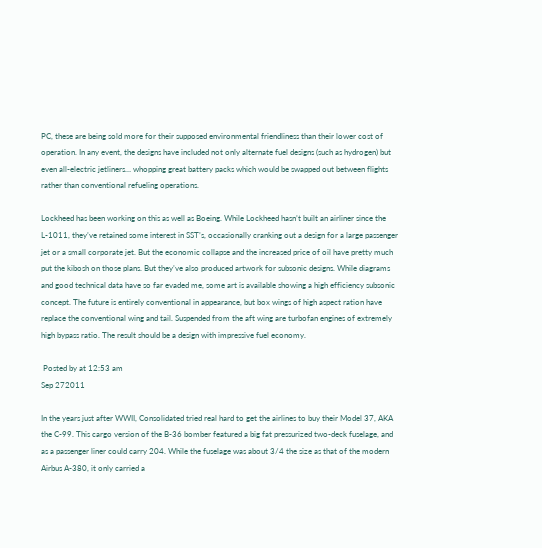PC, these are being sold more for their supposed environmental friendliness than their lower cost of operation. In any event, the designs have included not only alternate fuel designs (such as hydrogen) but even all-electric jetliners… whopping great battery packs which would be swapped out between flights rather than conventional refueling operations.

Lockheed has been working on this as well as Boeing. While Lockheed hasn’t built an airliner since the L-1011, they’ve retained some interest in SST’s, occasionally cranking out a design for a large passenger jet or a small corporate jet. But the economic collapse and the increased price of oil have pretty much put the kibosh on those plans. But they’ve also produced artwork for subsonic designs. While diagrams and good technical data have so far evaded me, some art is available showing a high efficiency subsonic concept. The future is entirely conventional in appearance, but box wings of high aspect ration have replace the conventional wing and tail. Suspended from the aft wing are turbofan engines of extremely high bypass ratio. The result should be a design with impressive fuel economy.

 Posted by at 12:53 am
Sep 272011

In the years just after WWII, Consolidated tried real hard to get the airlines to buy their Model 37, AKA the C-99. This cargo version of the B-36 bomber featured a big fat pressurized two-deck fuselage, and as a passenger liner could carry 204. While the fuselage was about 3/4 the size as that of the modern Airbus A-380, it only carried a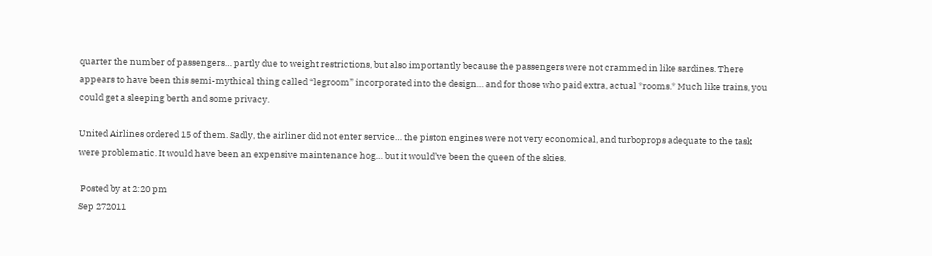quarter the number of passengers… partly due to weight restrictions, but also importantly because the passengers were not crammed in like sardines. There appears to have been this semi-mythical thing called “legroom” incorporated into the design… and for those who paid extra, actual *rooms.* Much like trains, you could get a sleeping berth and some privacy.

United Airlines ordered 15 of them. Sadly, the airliner did not enter service… the piston engines were not very economical, and turboprops adequate to the task were problematic. It would have been an expensive maintenance hog… but it would’ve been the queen of the skies.

 Posted by at 2:20 pm
Sep 272011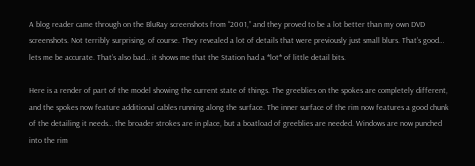A blog reader came through on the BluRay screenshots from “2001,” and they proved to be a lot better than my own DVD screenshots. Not terribly surprising, of course. They revealed a lot of details that were previously just small blurs. That’s good… lets me be accurate. That’s also bad… it shows me that the Station had a *lot* of little detail bits.

Here is a render of part of the model showing the current state of things. The greeblies on the spokes are completely different, and the spokes now feature additional cables running along the surface. The inner surface of the rim now features a good chunk of the detailing it needs… the broader strokes are in place, but a boatload of greeblies are needed. Windows are now punched into the rim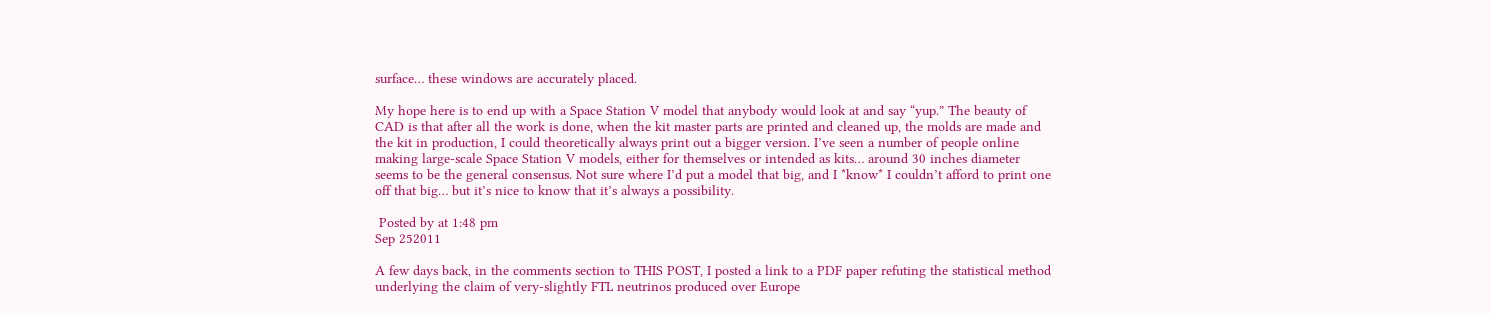surface… these windows are accurately placed.

My hope here is to end up with a Space Station V model that anybody would look at and say “yup.” The beauty of CAD is that after all the work is done, when the kit master parts are printed and cleaned up, the molds are made and the kit in production, I could theoretically always print out a bigger version. I’ve seen a number of people online making large-scale Space Station V models, either for themselves or intended as kits… around 30 inches diameter seems to be the general consensus. Not sure where I’d put a model that big, and I *know* I couldn’t afford to print one off that big… but it’s nice to know that it’s always a possibility.

 Posted by at 1:48 pm
Sep 252011

A few days back, in the comments section to THIS POST, I posted a link to a PDF paper refuting the statistical method underlying the claim of very-slightly FTL neutrinos produced over Europe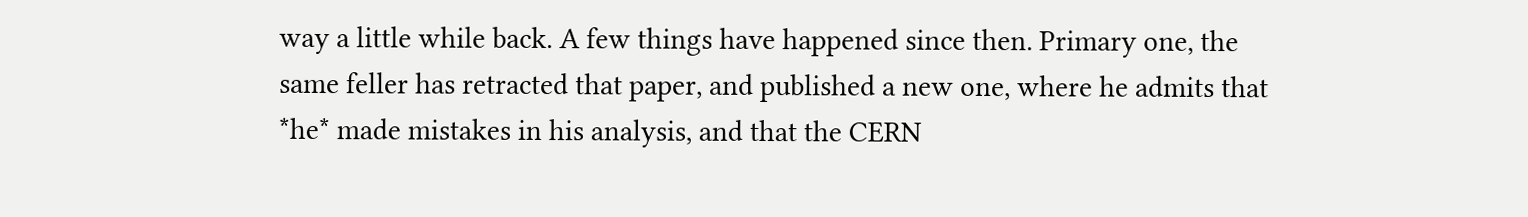way a little while back. A few things have happened since then. Primary one, the same feller has retracted that paper, and published a new one, where he admits that *he* made mistakes in his analysis, and that the CERN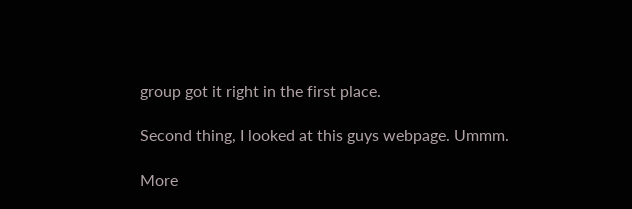group got it right in the first place.

Second thing, I looked at this guys webpage. Ummm.

More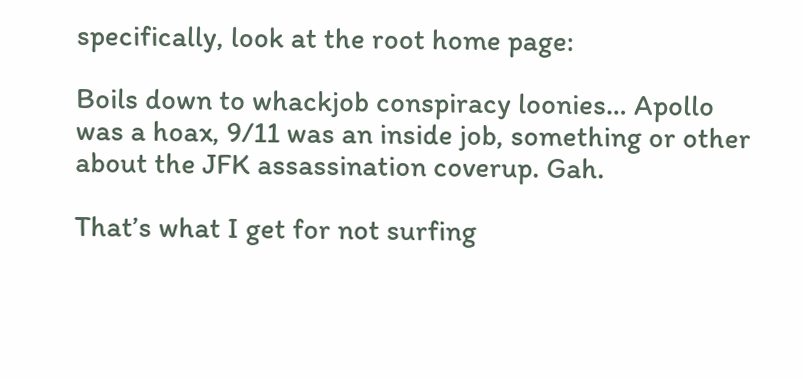specifically, look at the root home page:

Boils down to whackjob conspiracy loonies… Apollo was a hoax, 9/11 was an inside job, something or other about the JFK assassination coverup. Gah.

That’s what I get for not surfing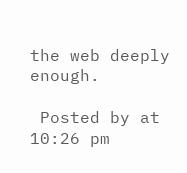the web deeply enough.

 Posted by at 10:26 pm